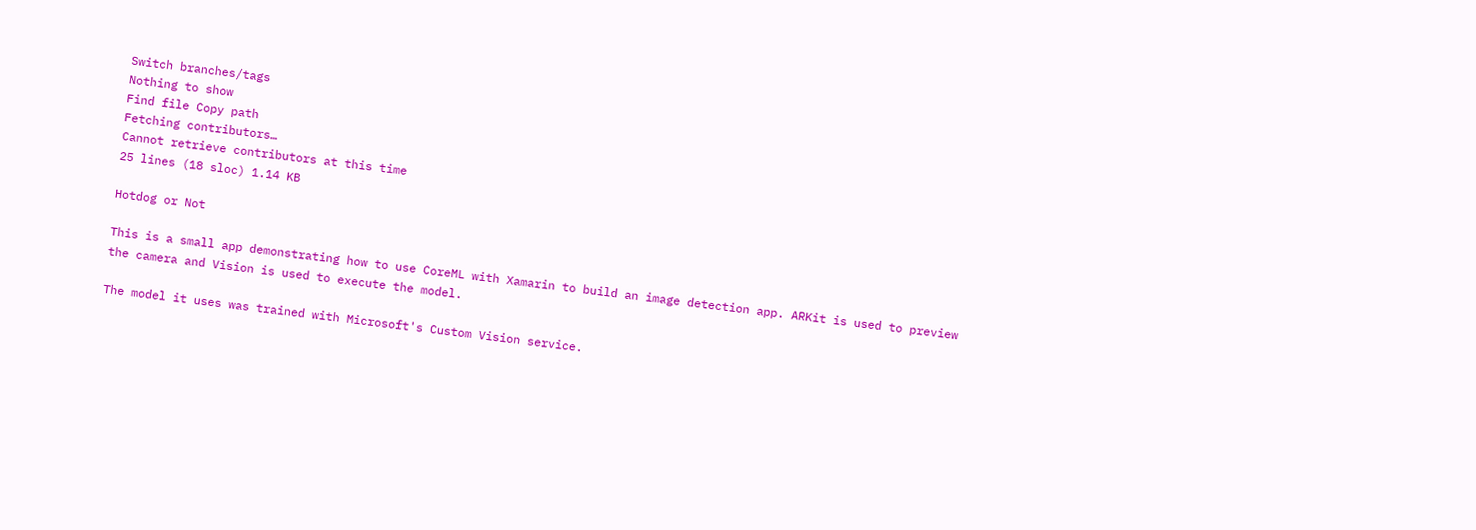Switch branches/tags
Nothing to show
Find file Copy path
Fetching contributors…
Cannot retrieve contributors at this time
25 lines (18 sloc) 1.14 KB

Hotdog or Not

This is a small app demonstrating how to use CoreML with Xamarin to build an image detection app. ARKit is used to preview the camera and Vision is used to execute the model.

The model it uses was trained with Microsoft's Custom Vision service.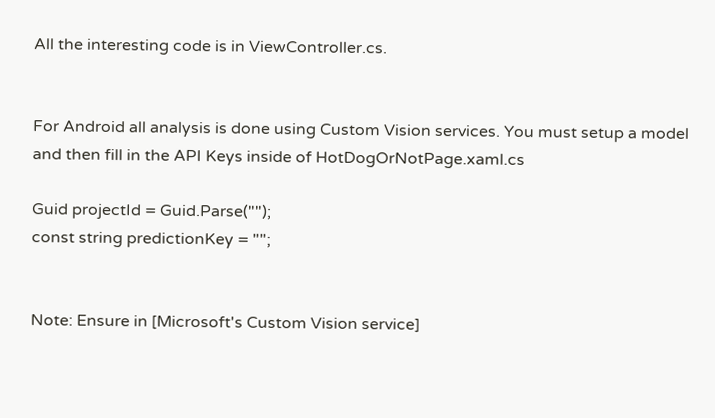All the interesting code is in ViewController.cs.


For Android all analysis is done using Custom Vision services. You must setup a model and then fill in the API Keys inside of HotDogOrNotPage.xaml.cs

Guid projectId = Guid.Parse("");
const string predictionKey = "";


Note: Ensure in [Microsoft's Custom Vision service]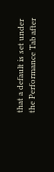that a default is set under the Performance Tab after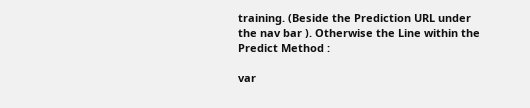training. (Beside the Prediction URL under the nav bar ). Otherwise the Line within the Predict Method :

var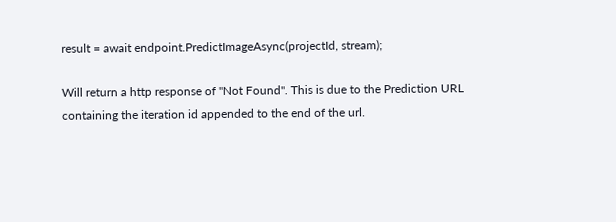result = await endpoint.PredictImageAsync(projectId, stream);

Will return a http response of "Not Found". This is due to the Prediction URL containing the iteration id appended to the end of the url.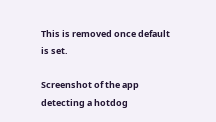This is removed once default is set.

Screenshot of the app detecting a hotdog